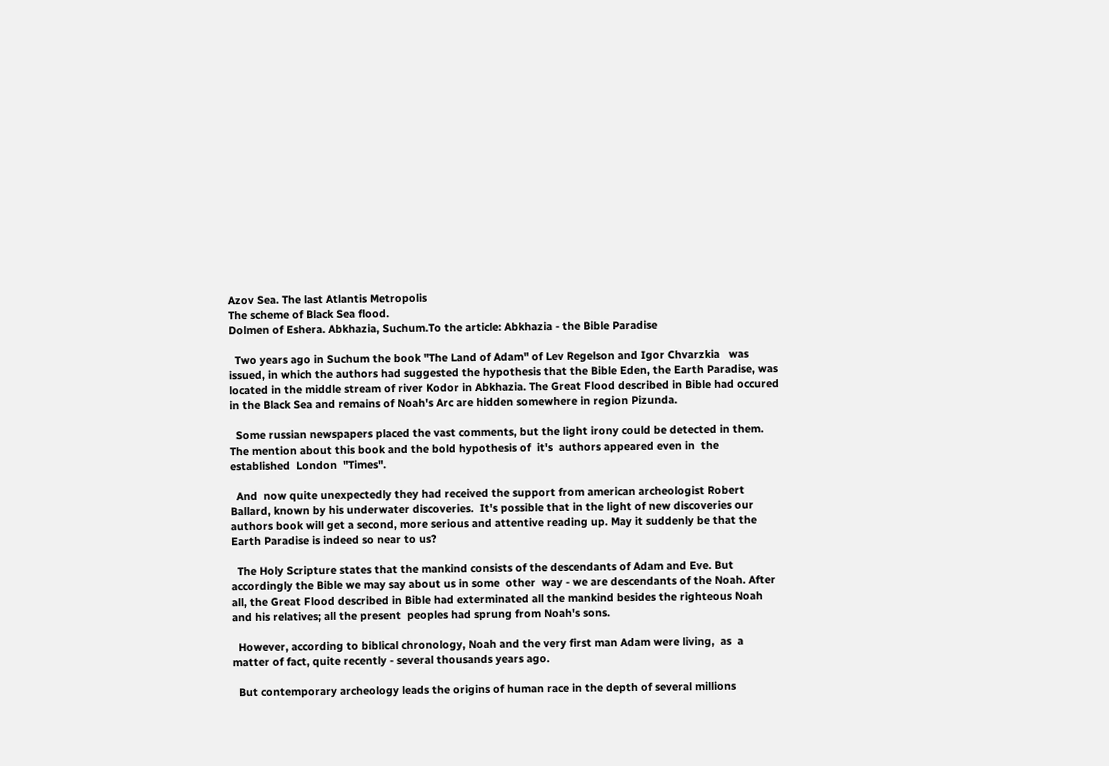Azov Sea. The last Atlantis Metropolis
The scheme of Black Sea flood.
Dolmen of Eshera. Abkhazia, Suchum.To the article: Abkhazia - the Bible Paradise

  Two years ago in Suchum the book "The Land of Adam" of Lev Regelson and Igor Chvarzkia   was  issued, in which the authors had suggested the hypothesis that the Bible Eden, the Earth Paradise, was located in the middle stream of river Kodor in Abkhazia. The Great Flood described in Bible had occured in the Black Sea and remains of Noah's Arc are hidden somewhere in region Pizunda.

  Some russian newspapers placed the vast comments, but the light irony could be detected in them. The mention about this book and the bold hypothesis of  it's  authors appeared even in  the  established  London  "Times".

  And  now quite unexpectedly they had received the support from american archeologist Robert Ballard, known by his underwater discoveries.  It's possible that in the light of new discoveries our authors book will get a second, more serious and attentive reading up. May it suddenly be that the Earth Paradise is indeed so near to us?

  The Holy Scripture states that the mankind consists of the descendants of Adam and Eve. But accordingly the Bible we may say about us in some  other  way - we are descendants of the Noah. After all, the Great Flood described in Bible had exterminated all the mankind besides the righteous Noah and his relatives; all the present  peoples had sprung from Noah's sons.

  However, according to biblical chronology, Noah and the very first man Adam were living,  as  a  matter of fact, quite recently - several thousands years ago.

  But contemporary archeology leads the origins of human race in the depth of several millions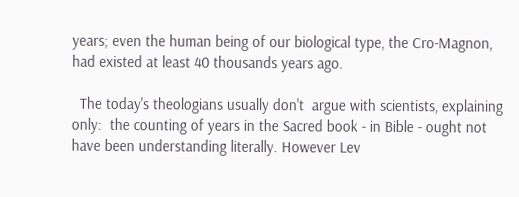years; even the human being of our biological type, the Cro-Magnon, had existed at least 40 thousands years ago.

  The today's theologians usually don't  argue with scientists, explaining only:  the counting of years in the Sacred book - in Bible - ought not have been understanding literally. However Lev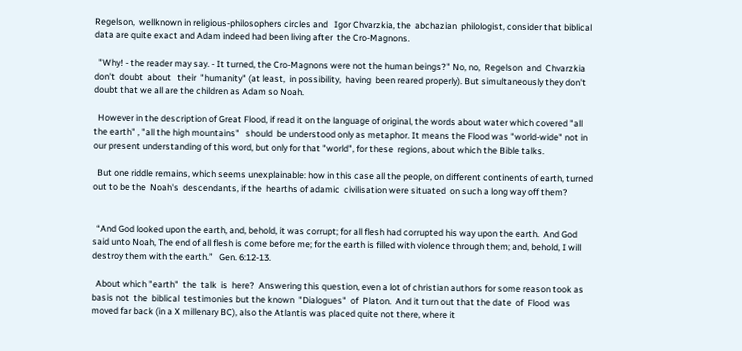Regelson,  wellknown in religious-philosophers circles and   Igor Chvarzkia, the  abchazian  philologist, consider that biblical data are quite exact and Adam indeed had been living after  the Cro-Magnons.

  "Why! - the reader may say. - It turned, the Cro-Magnons were not the human beings?" No, no,  Regelson  and  Chvarzkia  don't  doubt  about   their  "humanity" (at least,  in possibility,  having  been reared properly). But simultaneously they don't  doubt that we all are the children as Adam so Noah.

  However in the description of Great Flood, if read it on the language of original, the words about water which covered "all the earth" , "all the high mountains"   should  be understood only as metaphor. It means the Flood was "world-wide" not in our present understanding of this word, but only for that "world", for these  regions, about which the Bible talks.

  But one riddle remains, which seems unexplainable: how in this case all the people, on different continents of earth, turned out to be the  Noah's  descendants, if the  hearths of adamic  civilisation were situated  on such a long way off them?


  “And God looked upon the earth, and, behold, it was corrupt; for all flesh had corrupted his way upon the earth.  And God said unto Noah, The end of all flesh is come before me; for the earth is filled with violence through them; and, behold, I will destroy them with the earth.”   Gen. 6:12-13.

  About which "earth"  the  talk  is  here?  Answering this question, even a lot of christian authors for some reason took as basis not  the  biblical  testimonies but the known  "Dialogues"  of  Platon.  And it turn out that the date  of  Flood  was moved far back (in a X millenary BC), also the Atlantis was placed quite not there, where it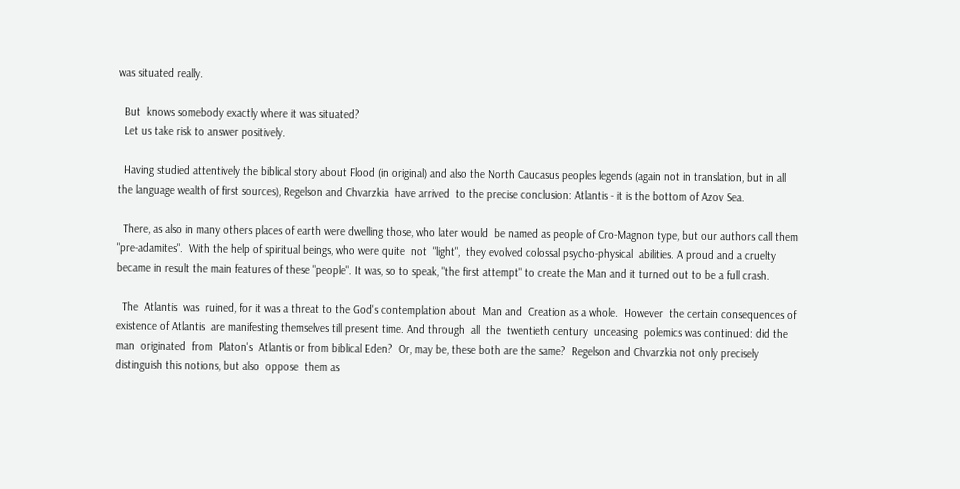was situated really.

  But  knows somebody exactly where it was situated?
  Let us take risk to answer positively.

  Having studied attentively the biblical story about Flood (in original) and also the North Caucasus peoples legends (again not in translation, but in all the language wealth of first sources), Regelson and Chvarzkia  have arrived  to the precise conclusion: Atlantis - it is the bottom of Azov Sea.

  There, as also in many others places of earth were dwelling those, who later would  be named as people of Cro-Magnon type, but our authors call them "pre-adamites".  With the help of spiritual beings, who were quite  not  "light",  they evolved colossal psycho-physical  abilities. A proud and a cruelty became in result the main features of these "people". It was, so to speak, "the first attempt" to create the Man and it turned out to be a full crash.

  The  Atlantis  was  ruined, for it was a threat to the God's contemplation about  Man and  Creation as a whole.  However  the certain consequences of existence of Atlantis  are manifesting themselves till present time. And through  all  the  twentieth century  unceasing  polemics was continued: did the man  originated  from  Platon's  Atlantis or from biblical Eden?  Or, may be, these both are the same?  Regelson and Chvarzkia not only precisely distinguish this notions, but also  oppose  them as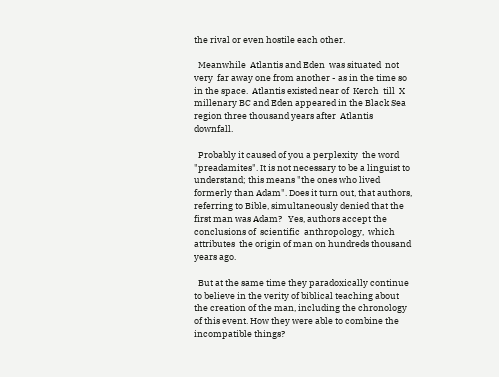the rival or even hostile each other.

  Meanwhile  Atlantis and Eden  was situated  not very  far away one from another - as in the time so in the space.  Atlantis existed near of  Kerch  till  X  millenary BC and Eden appeared in the Black Sea region three thousand years after  Atlantis  downfall.

  Probably it caused of you a perplexity  the word  "preadamites". It is not necessary to be a linguist to understand; this means "the ones who lived formerly than Adam". Does it turn out, that authors, referring to Bible, simultaneously denied that the first man was Adam?   Yes, authors accept the conclusions of  scientific  anthropology,  which attributes  the origin of man on hundreds thousand  years ago.

  But at the same time they paradoxically continue to believe in the verity of biblical teaching about the creation of the man, including the chronology of this event. How they were able to combine the incompatible things?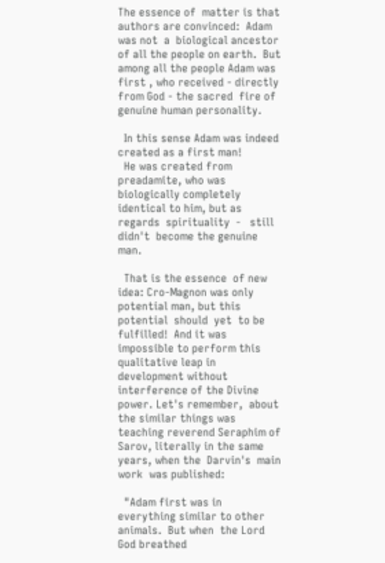The essence of  matter is that authors are convinced:  Adam was not  a  biological ancestor of all the people on earth.  But among all the people Adam was first , who received - directly from God - the sacred  fire of genuine human personality.

  In this sense Adam was indeed created as a first man!
  He was created from preadamite, who was biologically completely identical to him, but as regards  spirituality  -   still  didn't  become the genuine man.

  That is the essence  of new idea: Cro-Magnon was only potential man, but this potential  should  yet  to be fulfilled!  And it was impossible to perform this qualitative leap in  development without  interference of the Divine power. Let's remember,  about the similar things was teaching reverend Seraphim of  Sarov, literally in the same years, when the  Darvin's  main work  was published:

  "Adam first was in everything similar to other animals.  But when  the Lord God breathed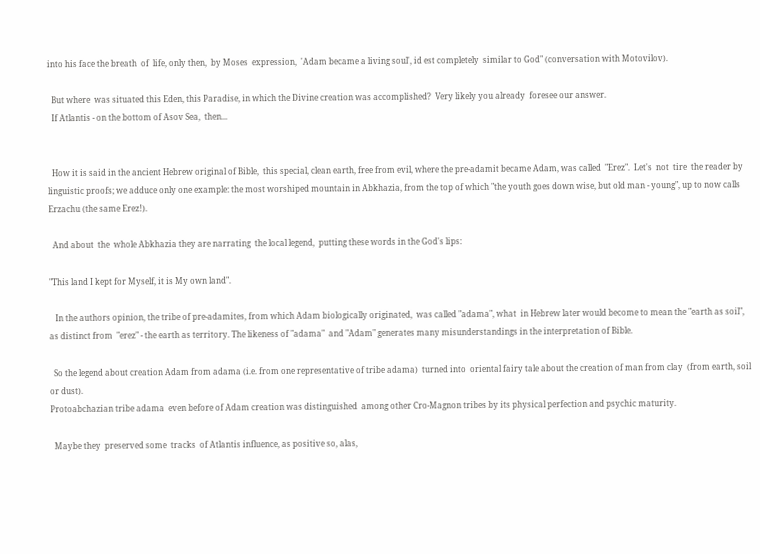into his face the breath  of  life, only then,  by Moses  expression,  'Adam became a living soul', id est completely  similar to God" (conversation with Motovilov).

  But where  was situated this Eden, this Paradise, in which the Divine creation was accomplished?  Very likely you already  foresee our answer.
  If Atlantis - on the bottom of Asov Sea,  then...


  How it is said in the ancient Hebrew original of Bible,  this special, clean earth, free from evil, where the pre-adamit became Adam, was called  "Erez".  Let's  not  tire  the reader by linguistic proofs; we adduce only one example: the most worshiped mountain in Abkhazia, from the top of which "the youth goes down wise, but old man - young", up to now calls  Erzachu (the same Erez!).

  And about  the  whole Abkhazia they are narrating  the local legend,  putting these words in the God's lips:

"This land I kept for Myself, it is My own land".

   In the authors opinion, the tribe of pre-adamites, from which Adam biologically originated,  was called "adama", what  in Hebrew later would become to mean the "earth as soil", as distinct from  "erez" - the earth as territory. The likeness of "adama"  and "Adam" generates many misunderstandings in the interpretation of Bible.

  So the legend about creation Adam from adama (i.e. from one representative of tribe adama)  turned into  oriental fairy tale about the creation of man from clay  (from earth, soil or dust).
Protoabchazian tribe adama  even before of Adam creation was distinguished  among other Cro-Magnon tribes by its physical perfection and psychic maturity.

  Maybe they  preserved some  tracks  of Atlantis influence, as positive so, alas,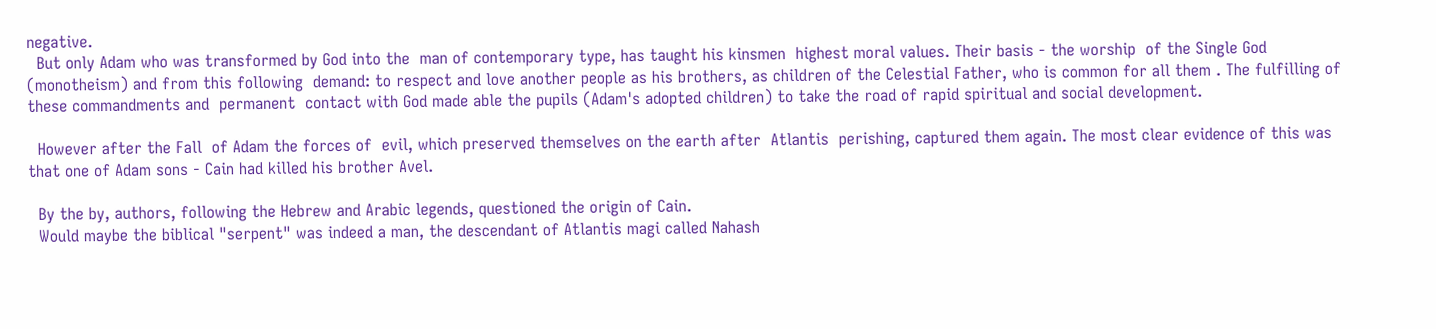negative.
  But only Adam who was transformed by God into the  man of contemporary type, has taught his kinsmen  highest moral values. Their basis - the worship  of the Single God (monotheism) and from this following  demand: to respect and love another people as his brothers, as children of the Celestial Father, who is common for all them . The fulfilling of these commandments and  permanent  contact with God made able the pupils (Adam's adopted children) to take the road of rapid spiritual and social development.

  However after the Fall  of Adam the forces of  evil, which preserved themselves on the earth after  Atlantis  perishing, captured them again. The most clear evidence of this was that one of Adam sons - Cain had killed his brother Avel.

  By the by, authors, following the Hebrew and Arabic legends, questioned the origin of Cain.
  Would maybe the biblical "serpent" was indeed a man, the descendant of Atlantis magi called Nahash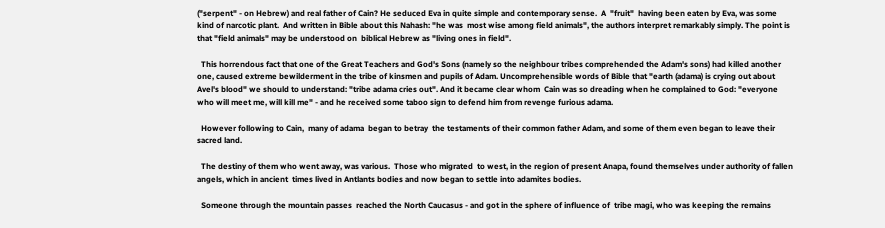("serpent" - on Hebrew) and real father of Cain? He seduced Eva in quite simple and contemporary sense.  A  "fruit"  having been eaten by Eva, was some kind of narcotic plant.  And written in Bible about this Nahash: "he was  most wise among field animals", the authors interpret remarkably simply. The point is that "field animals" may be understood on  biblical Hebrew as "living ones in field".

  This horrendous fact that one of the Great Teachers and God's Sons (namely so the neighbour tribes comprehended the Adam's sons) had killed another one, caused extreme bewilderment in the tribe of kinsmen and pupils of Adam. Uncomprehensible words of Bible that "earth (adama) is crying out about Avel's blood" we should to understand: "tribe adama cries out". And it became clear whom  Cain was so dreading when he complained to God: "everyone who will meet me, will kill me" - and he received some taboo sign to defend him from revenge furious adama.

  However following to Cain,  many of adama  began to betray  the testaments of their common father Adam, and some of them even began to leave their sacred land.

  The destiny of them who went away, was various.  Those who migrated  to west, in the region of present Anapa, found themselves under authority of fallen angels, which in ancient  times lived in Antlants bodies and now began to settle into adamites bodies.

  Someone through the mountain passes  reached the North Caucasus - and got in the sphere of influence of  tribe magi, who was keeping the remains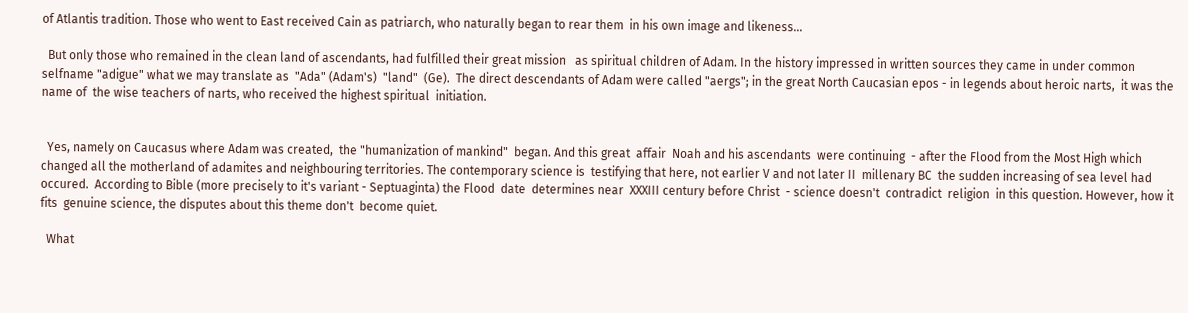of Atlantis tradition. Those who went to East received Cain as patriarch, who naturally began to rear them  in his own image and likeness...

  But only those who remained in the clean land of ascendants, had fulfilled their great mission   as spiritual children of Adam. In the history impressed in written sources they came in under common selfname "adigue" what we may translate as  "Ada" (Adam's)  "land"  (Ge).  The direct descendants of Adam were called "aergs"; in the great North Caucasian epos - in legends about heroic narts,  it was the name of  the wise teachers of narts, who received the highest spiritual  initiation.


  Yes, namely on Caucasus where Adam was created,  the "humanization of mankind"  began. And this great  affair  Noah and his ascendants  were continuing  - after the Flood from the Most High which changed all the motherland of adamites and neighbouring territories. The contemporary science is  testifying that here, not earlier V and not later II  millenary BC  the sudden increasing of sea level had occured.  According to Bible (more precisely to it's variant - Septuaginta) the Flood  date  determines near  XXXIII century before Christ  - science doesn't  contradict  religion  in this question. However, how it  fits  genuine science, the disputes about this theme don't  become quiet.

  What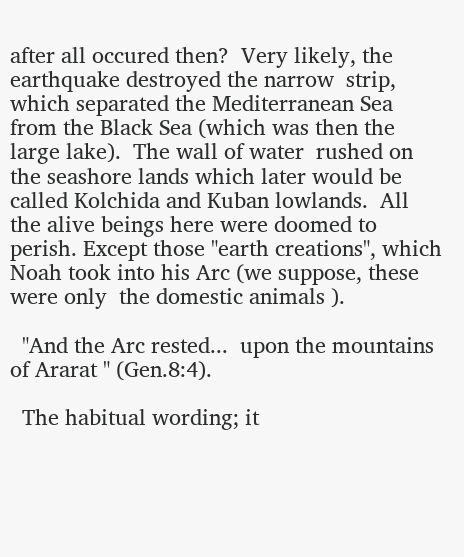after all occured then?  Very likely, the earthquake destroyed the narrow  strip, which separated the Mediterranean Sea from the Black Sea (which was then the large lake).  The wall of water  rushed on the seashore lands which later would be called Kolchida and Kuban lowlands.  All the alive beings here were doomed to perish. Except those "earth creations", which Noah took into his Arc (we suppose, these were only  the domestic animals ).

  "And the Arc rested...  upon the mountains of Ararat " (Gen.8:4).

  The habitual wording; it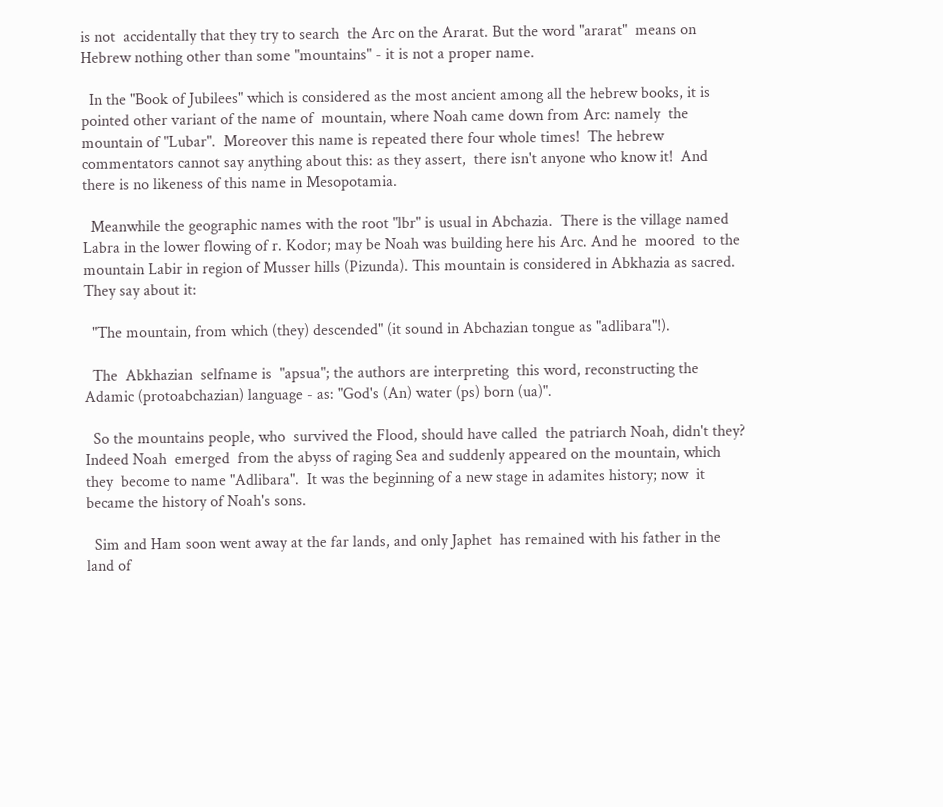is not  accidentally that they try to search  the Arc on the Ararat. But the word "ararat"  means on Hebrew nothing other than some "mountains" - it is not a proper name.

  In the "Book of Jubilees" which is considered as the most ancient among all the hebrew books, it is pointed other variant of the name of  mountain, where Noah came down from Arc: namely  the mountain of "Lubar".  Moreover this name is repeated there four whole times!  The hebrew commentators cannot say anything about this: as they assert,  there isn't anyone who know it!  And there is no likeness of this name in Mesopotamia.

  Meanwhile the geographic names with the root "lbr" is usual in Abchazia.  There is the village named Labra in the lower flowing of r. Kodor; may be Noah was building here his Arc. And he  moored  to the mountain Labir in region of Musser hills (Pizunda). This mountain is considered in Abkhazia as sacred. They say about it:

  "The mountain, from which (they) descended" (it sound in Abchazian tongue as "adlibara"!).

  The  Abkhazian  selfname is  "apsua"; the authors are interpreting  this word, reconstructing the Adamic (protoabchazian) language - as: "God's (An) water (ps) born (ua)".

  So the mountains people, who  survived the Flood, should have called  the patriarch Noah, didn't they?  Indeed Noah  emerged  from the abyss of raging Sea and suddenly appeared on the mountain, which  they  become to name "Adlibara".  It was the beginning of a new stage in adamites history; now  it became the history of Noah's sons.

  Sim and Ham soon went away at the far lands, and only Japhet  has remained with his father in the land of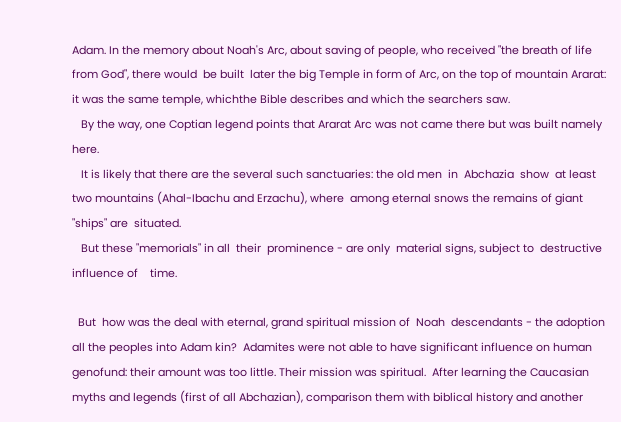Adam. In the memory about Noah's Arc, about saving of people, who received "the breath of life from God", there would  be built  later the big Temple in form of Arc, on the top of mountain Ararat: it was the same temple, whichthe Bible describes and which the searchers saw.
   By the way, one Coptian legend points that Ararat Arc was not came there but was built namely here.
   It is likely that there are the several such sanctuaries: the old men  in  Abchazia  show  at least two mountains (Ahal-Ibachu and Erzachu), where  among eternal snows the remains of giant "ships" are  situated.
   But these "memorials" in all  their  prominence - are only  material signs, subject to  destructive   influence of    time.

  But  how was the deal with eternal, grand spiritual mission of  Noah  descendants - the adoption all the peoples into Adam kin?  Adamites were not able to have significant influence on human genofund: their amount was too little. Their mission was spiritual.  After learning the Caucasian myths and legends (first of all Abchazian), comparison them with biblical history and another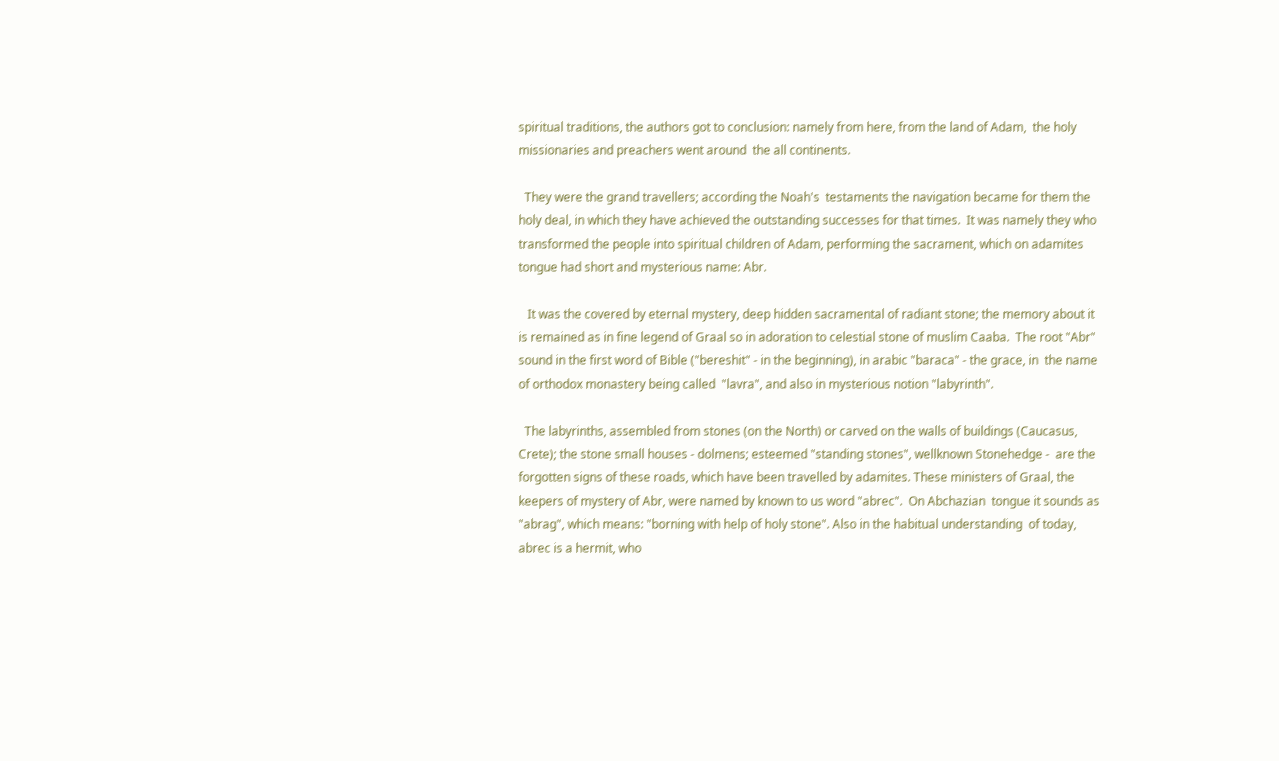spiritual traditions, the authors got to conclusion: namely from here, from the land of Adam,  the holy missionaries and preachers went around  the all continents.

  They were the grand travellers; according the Noah's  testaments the navigation became for them the holy deal, in which they have achieved the outstanding successes for that times.  It was namely they who transformed the people into spiritual children of Adam, performing the sacrament, which on adamites tongue had short and mysterious name: Abr.

   It was the covered by eternal mystery, deep hidden sacramental of radiant stone; the memory about it is remained as in fine legend of Graal so in adoration to celestial stone of muslim Caaba.  The root "Abr" sound in the first word of Bible ("bereshit" - in the beginning), in arabic "baraca" - the grace, in  the name of orthodox monastery being called  "lavra", and also in mysterious notion "labyrinth".

  The labyrinths, assembled from stones (on the North) or carved on the walls of buildings (Caucasus, Crete); the stone small houses - dolmens; esteemed "standing stones", wellknown Stonehedge -  are the forgotten signs of these roads, which have been travelled by adamites. These ministers of Graal, the keepers of mystery of Abr, were named by known to us word "abrec".  On Abchazian  tongue it sounds as "abrag", which means: "borning with help of holy stone". Also in the habitual understanding  of today,  abrec is a hermit, who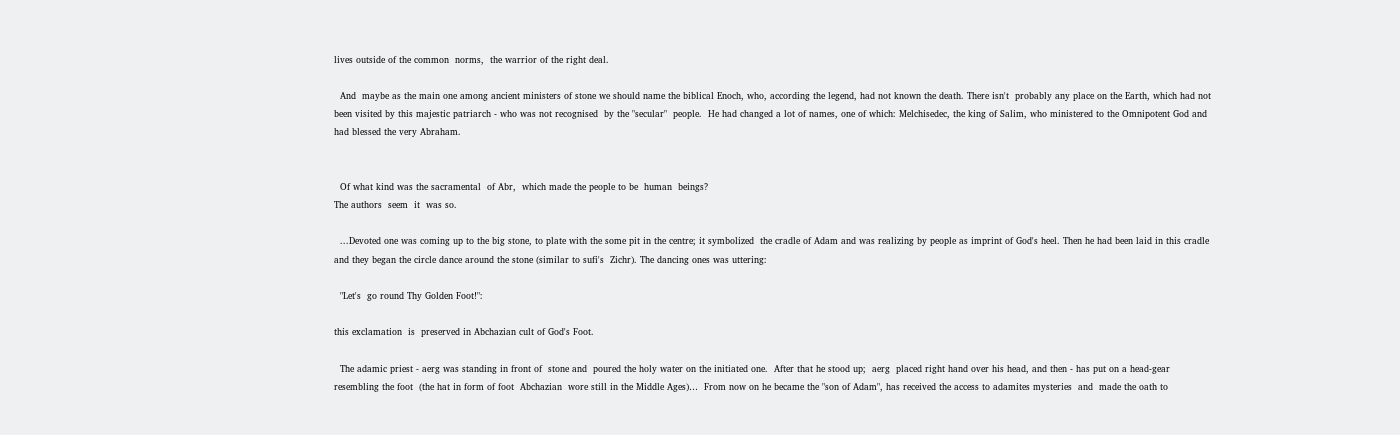lives outside of the common  norms,  the warrior of the right deal.

  And  maybe as the main one among ancient ministers of stone we should name the biblical Enoch, who, according the legend, had not known the death. There isn't  probably any place on the Earth, which had not been visited by this majestic patriarch - who was not recognised  by the "secular"  people.  He had changed a lot of names, one of which: Melchisedec, the king of Salim, who ministered to the Omnipotent God and had blessed the very Abraham.


  Of what kind was the sacramental  of Abr,  which made the people to be  human  beings?
The authors  seem  it  was so.

  ...Devoted one was coming up to the big stone, to plate with the some pit in the centre; it symbolized  the cradle of Adam and was realizing by people as imprint of God's heel. Then he had been laid in this cradle and they began the circle dance around the stone (similar to sufi's  Zichr). The dancing ones was uttering:

  "Let's  go round Thy Golden Foot!":

this exclamation  is  preserved in Abchazian cult of God's Foot.

  The adamic priest - aerg was standing in front of  stone and  poured the holy water on the initiated one.  After that he stood up;  aerg  placed right hand over his head, and then - has put on a head-gear resembling the foot  (the hat in form of foot  Abchazian  wore still in the Middle Ages)…  From now on he became the "son of Adam", has received the access to adamites mysteries  and  made the oath to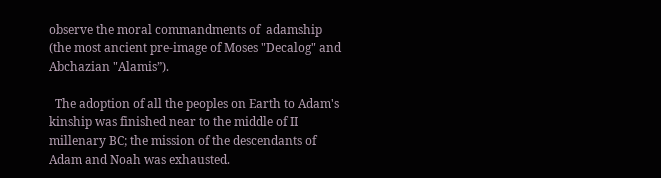observe the moral commandments of  adamship (the most ancient pre-image of Moses "Decalog" and Abchazian "Alamis”).

  The adoption of all the peoples on Earth to Adam's kinship was finished near to the middle of II millenary BC; the mission of the descendants of Adam and Noah was exhausted.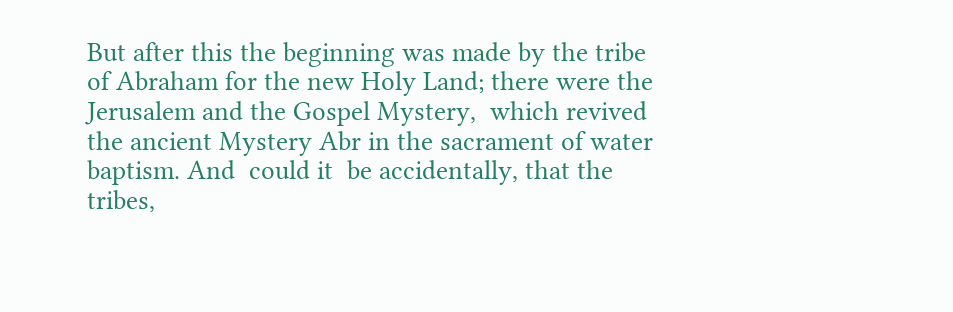But after this the beginning was made by the tribe of Abraham for the new Holy Land; there were the Jerusalem and the Gospel Mystery,  which revived the ancient Mystery Abr in the sacrament of water baptism. And  could it  be accidentally, that the tribes,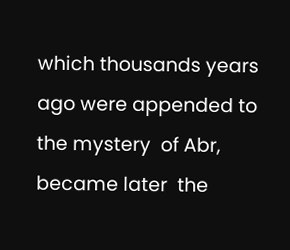which thousands years ago were appended to the mystery  of Abr,  became later  the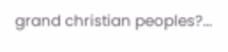grand christian peoples?...